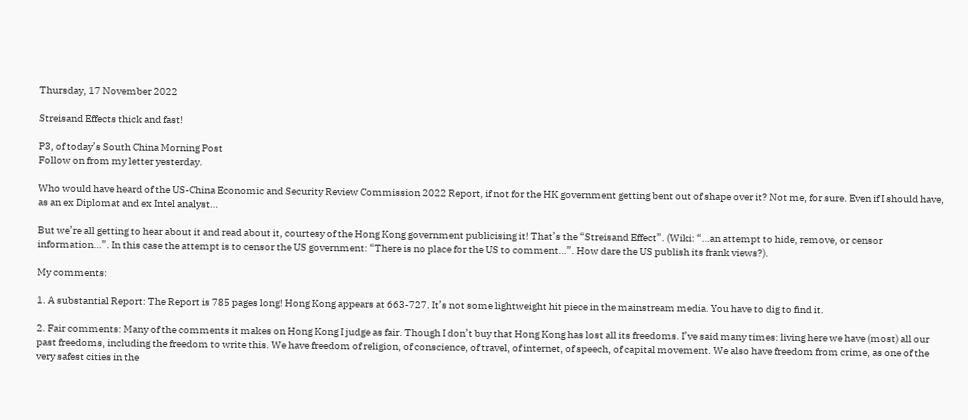Thursday, 17 November 2022

Streisand Effects thick and fast!

P3, of today’s South China Morning Post
Follow on from my letter yesterday.

Who would have heard of the US-China Economic and Security Review Commission 2022 Report, if not for the HK government getting bent out of shape over it? Not me, for sure. Even if I should have, as an ex Diplomat and ex Intel analyst…

But we’re all getting to hear about it and read about it, courtesy of the Hong Kong government publicising it! That’s the “Streisand Effect”. (Wiki: “…an attempt to hide, remove, or censor information…”. In this case the attempt is to censor the US government: “There is no place for the US to comment…”. How dare the US publish its frank views?).

My comments:

1. A substantial Report: The Report is 785 pages long! Hong Kong appears at 663-727. It’s not some lightweight hit piece in the mainstream media. You have to dig to find it.

2. Fair comments: Many of the comments it makes on Hong Kong I judge as fair. Though I don’t buy that Hong Kong has lost all its freedoms. I’ve said many times: living here we have (most) all our past freedoms, including the freedom to write this. We have freedom of religion, of conscience, of travel, of internet, of speech, of capital movement. We also have freedom from crime, as one of the very safest cities in the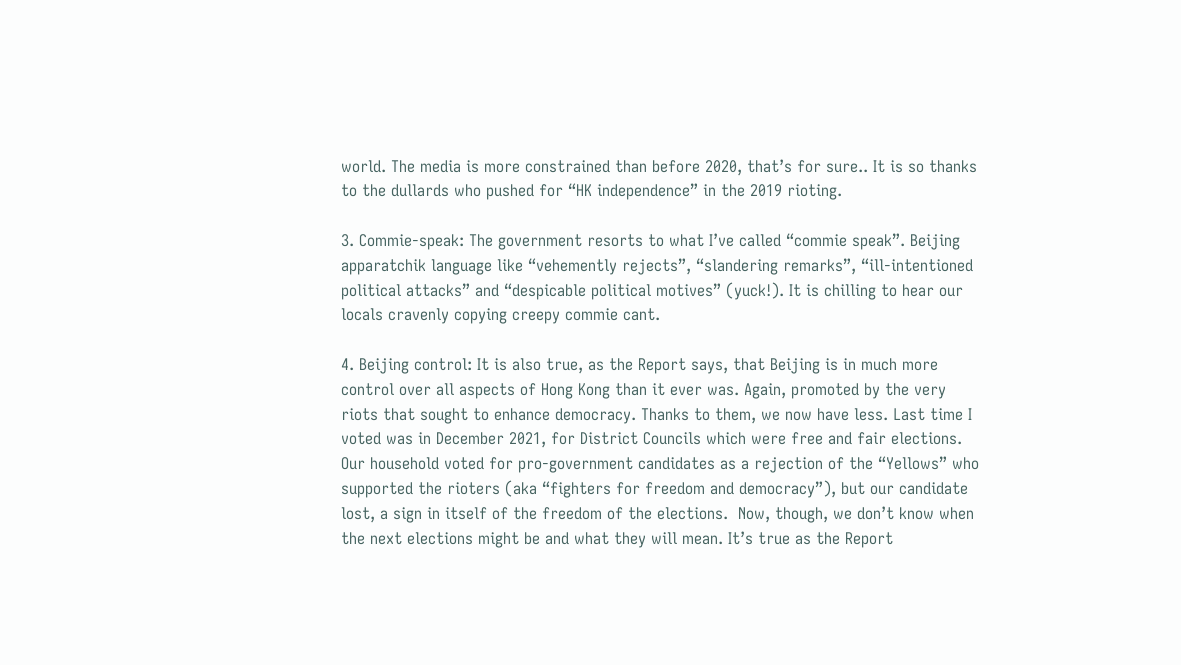world. The media is more constrained than before 2020, that’s for sure.. It is so thanks to the dullards who pushed for “HK independence” in the 2019 rioting.

3. Commie-speak: The government resorts to what I’ve called “commie speak”. Beijing apparatchik language like “vehemently rejects”, “slandering remarks”, “ill-intentioned political attacks” and “despicable political motives” (yuck!). It is chilling to hear our locals cravenly copying creepy commie cant.

4. Beijing control: It is also true, as the Report says, that Beijing is in much more control over all aspects of Hong Kong than it ever was. Again, promoted by the very riots that sought to enhance democracy. Thanks to them, we now have less. Last time I voted was in December 2021, for District Councils which were free and fair elections. Our household voted for pro-government candidates as a rejection of the “Yellows” who supported the rioters (aka “fighters for freedom and democracy”), but our candidate lost, a sign in itself of the freedom of the elections.  Now, though, we don’t know when the next elections might be and what they will mean. It’s true as the Report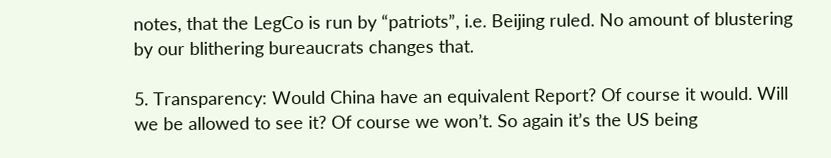notes, that the LegCo is run by “patriots”, i.e. Beijing ruled. No amount of blustering by our blithering bureaucrats changes that.

5. Transparency: Would China have an equivalent Report? Of course it would. Will we be allowed to see it? Of course we won’t. So again it’s the US being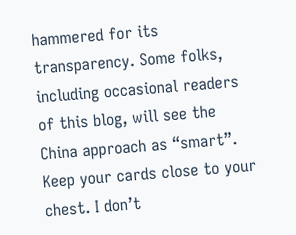hammered for its transparency. Some folks, including occasional readers of this blog, will see the China approach as “smart”. Keep your cards close to your chest. I don’t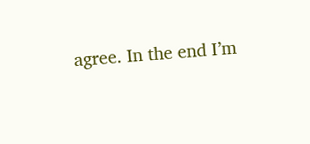agree. In the end I’m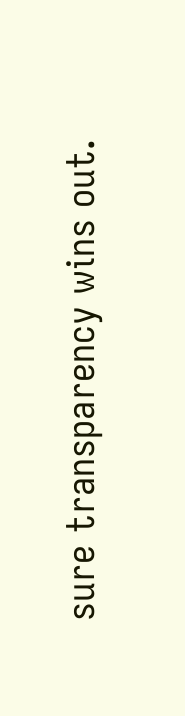sure transparency wins out.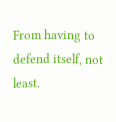From having to defend itself, not least.